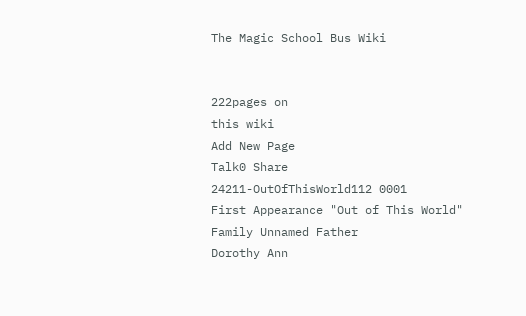The Magic School Bus Wiki


222pages on
this wiki
Add New Page
Talk0 Share
24211-OutOfThisWorld112 0001
First Appearance "Out of This World"
Family Unnamed Father
Dorothy Ann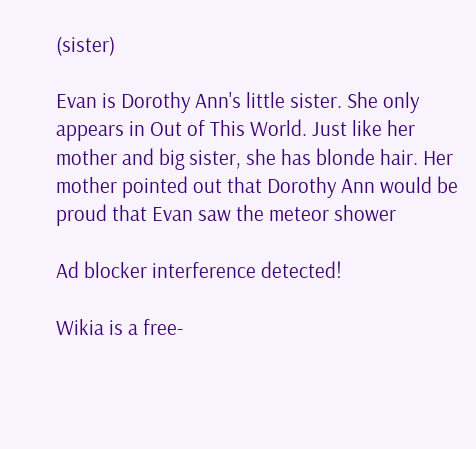(sister)

Evan is Dorothy Ann's little sister. She only appears in Out of This World. Just like her mother and big sister, she has blonde hair. Her mother pointed out that Dorothy Ann would be proud that Evan saw the meteor shower

Ad blocker interference detected!

Wikia is a free-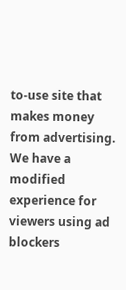to-use site that makes money from advertising. We have a modified experience for viewers using ad blockers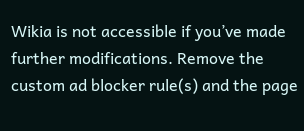Wikia is not accessible if you’ve made further modifications. Remove the custom ad blocker rule(s) and the page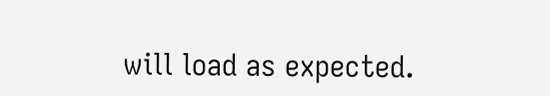will load as expected.